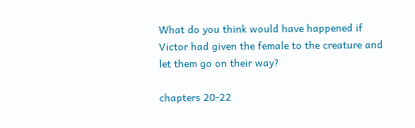What do you think would have happened if Victor had given the female to the creature and let them go on their way?

chapters 20-22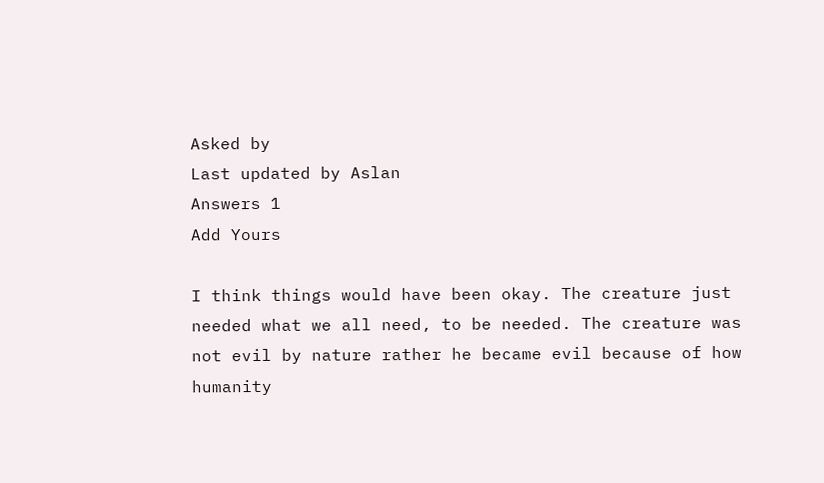Asked by
Last updated by Aslan
Answers 1
Add Yours

I think things would have been okay. The creature just needed what we all need, to be needed. The creature was not evil by nature rather he became evil because of how humanity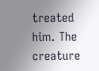treated him. The creature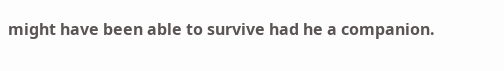might have been able to survive had he a companion.